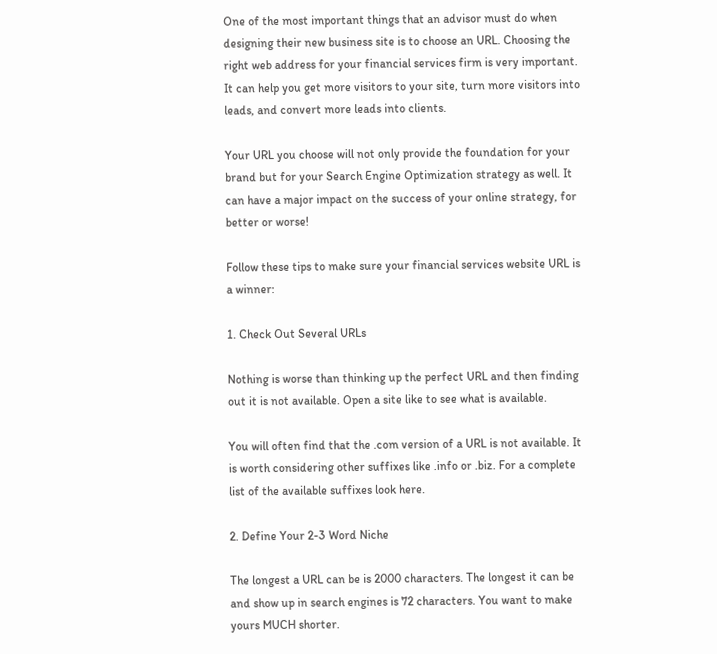One of the most important things that an advisor must do when designing their new business site is to choose an URL. Choosing the right web address for your financial services firm is very important. It can help you get more visitors to your site, turn more visitors into leads, and convert more leads into clients.

Your URL you choose will not only provide the foundation for your brand but for your Search Engine Optimization strategy as well. It can have a major impact on the success of your online strategy, for better or worse!

Follow these tips to make sure your financial services website URL is a winner:

1. Check Out Several URLs

Nothing is worse than thinking up the perfect URL and then finding out it is not available. Open a site like to see what is available.

You will often find that the .com version of a URL is not available. It is worth considering other suffixes like .info or .biz. For a complete list of the available suffixes look here.

2. Define Your 2-3 Word Niche

The longest a URL can be is 2000 characters. The longest it can be and show up in search engines is 72 characters. You want to make yours MUCH shorter.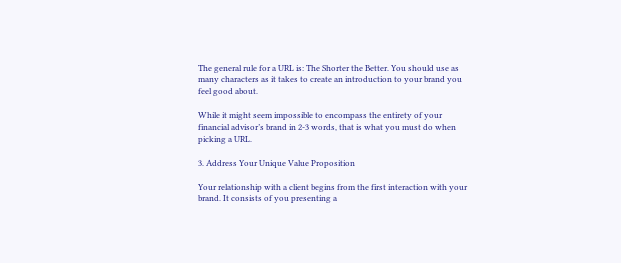The general rule for a URL is: The Shorter the Better. You should use as many characters as it takes to create an introduction to your brand you feel good about.

While it might seem impossible to encompass the entirety of your financial advisor’s brand in 2-3 words, that is what you must do when picking a URL.

3. Address Your Unique Value Proposition

Your relationship with a client begins from the first interaction with your brand. It consists of you presenting a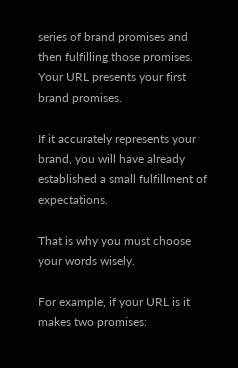series of brand promises and then fulfilling those promises. Your URL presents your first brand promises.

If it accurately represents your brand, you will have already established a small fulfillment of expectations.

That is why you must choose your words wisely.

For example, if your URL is it makes two promises: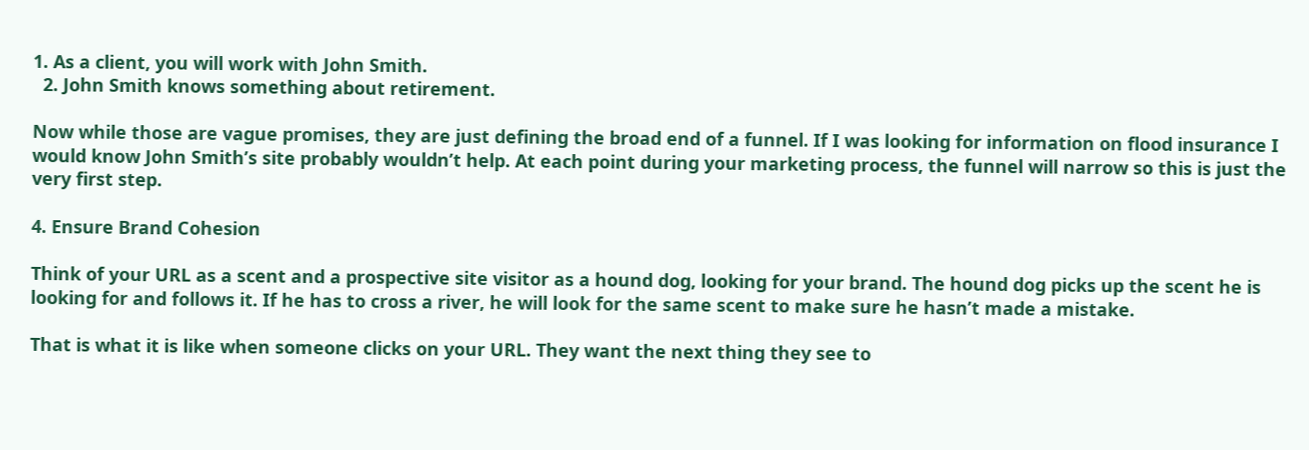1. As a client, you will work with John Smith.
  2. John Smith knows something about retirement.

Now while those are vague promises, they are just defining the broad end of a funnel. If I was looking for information on flood insurance I would know John Smith’s site probably wouldn’t help. At each point during your marketing process, the funnel will narrow so this is just the very first step.

4. Ensure Brand Cohesion

Think of your URL as a scent and a prospective site visitor as a hound dog, looking for your brand. The hound dog picks up the scent he is looking for and follows it. If he has to cross a river, he will look for the same scent to make sure he hasn’t made a mistake.

That is what it is like when someone clicks on your URL. They want the next thing they see to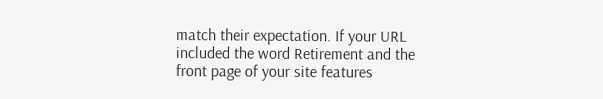match their expectation. If your URL included the word Retirement and the front page of your site features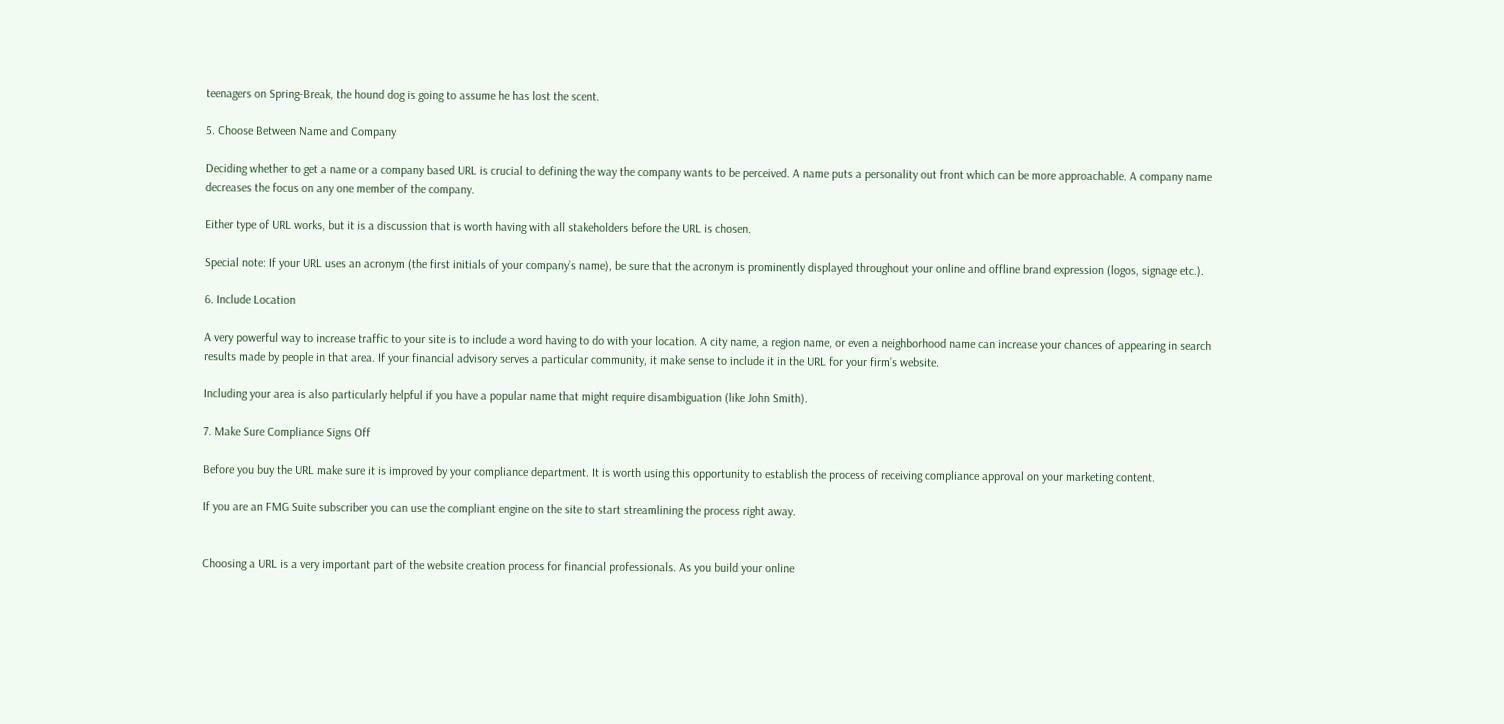teenagers on Spring-Break, the hound dog is going to assume he has lost the scent.

5. Choose Between Name and Company

Deciding whether to get a name or a company based URL is crucial to defining the way the company wants to be perceived. A name puts a personality out front which can be more approachable. A company name decreases the focus on any one member of the company.

Either type of URL works, but it is a discussion that is worth having with all stakeholders before the URL is chosen.

Special note: If your URL uses an acronym (the first initials of your company’s name), be sure that the acronym is prominently displayed throughout your online and offline brand expression (logos, signage etc.).

6. Include Location

A very powerful way to increase traffic to your site is to include a word having to do with your location. A city name, a region name, or even a neighborhood name can increase your chances of appearing in search results made by people in that area. If your financial advisory serves a particular community, it make sense to include it in the URL for your firm’s website.

Including your area is also particularly helpful if you have a popular name that might require disambiguation (like John Smith).

7. Make Sure Compliance Signs Off

Before you buy the URL make sure it is improved by your compliance department. It is worth using this opportunity to establish the process of receiving compliance approval on your marketing content.

If you are an FMG Suite subscriber you can use the compliant engine on the site to start streamlining the process right away.


Choosing a URL is a very important part of the website creation process for financial professionals. As you build your online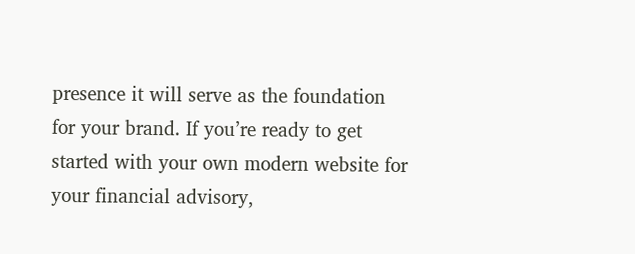presence it will serve as the foundation for your brand. If you’re ready to get started with your own modern website for your financial advisory,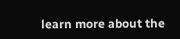learn more about the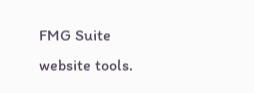FMG Suite website tools.